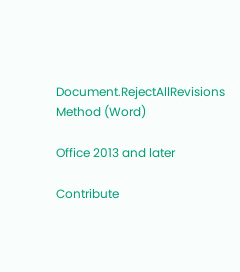Document.RejectAllRevisions Method (Word)

Office 2013 and later

Contribute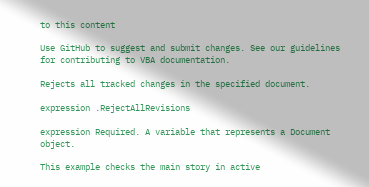to this content

Use GitHub to suggest and submit changes. See our guidelines for contributing to VBA documentation.

Rejects all tracked changes in the specified document.

expression .RejectAllRevisions

expression Required. A variable that represents a Document object.

This example checks the main story in active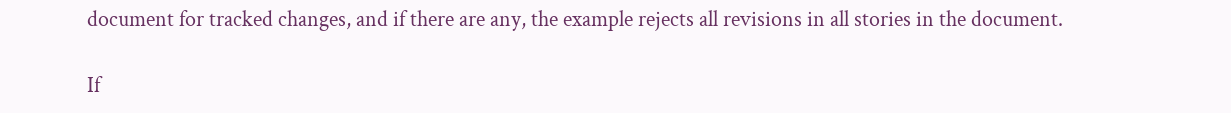document for tracked changes, and if there are any, the example rejects all revisions in all stories in the document.

If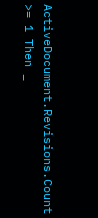ActiveDocument.Revisions.Count >= 1 Then _